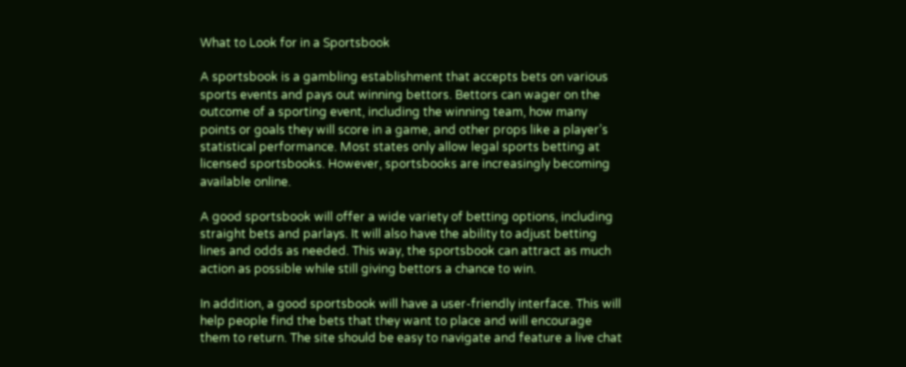What to Look for in a Sportsbook

A sportsbook is a gambling establishment that accepts bets on various sports events and pays out winning bettors. Bettors can wager on the outcome of a sporting event, including the winning team, how many points or goals they will score in a game, and other props like a player’s statistical performance. Most states only allow legal sports betting at licensed sportsbooks. However, sportsbooks are increasingly becoming available online.

A good sportsbook will offer a wide variety of betting options, including straight bets and parlays. It will also have the ability to adjust betting lines and odds as needed. This way, the sportsbook can attract as much action as possible while still giving bettors a chance to win.

In addition, a good sportsbook will have a user-friendly interface. This will help people find the bets that they want to place and will encourage them to return. The site should be easy to navigate and feature a live chat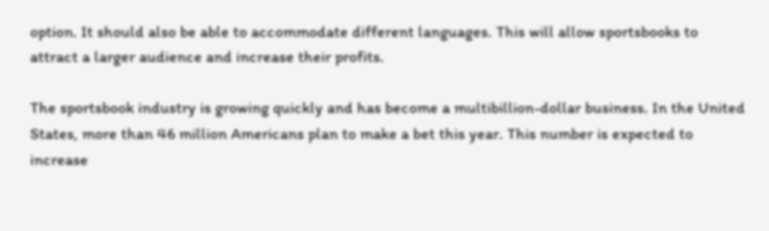option. It should also be able to accommodate different languages. This will allow sportsbooks to attract a larger audience and increase their profits.

The sportsbook industry is growing quickly and has become a multibillion-dollar business. In the United States, more than 46 million Americans plan to make a bet this year. This number is expected to increase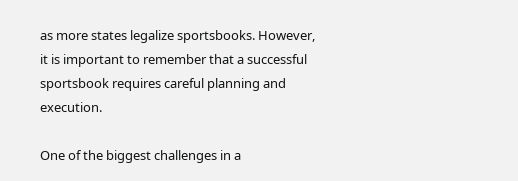as more states legalize sportsbooks. However, it is important to remember that a successful sportsbook requires careful planning and execution.

One of the biggest challenges in a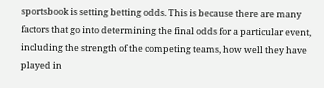sportsbook is setting betting odds. This is because there are many factors that go into determining the final odds for a particular event, including the strength of the competing teams, how well they have played in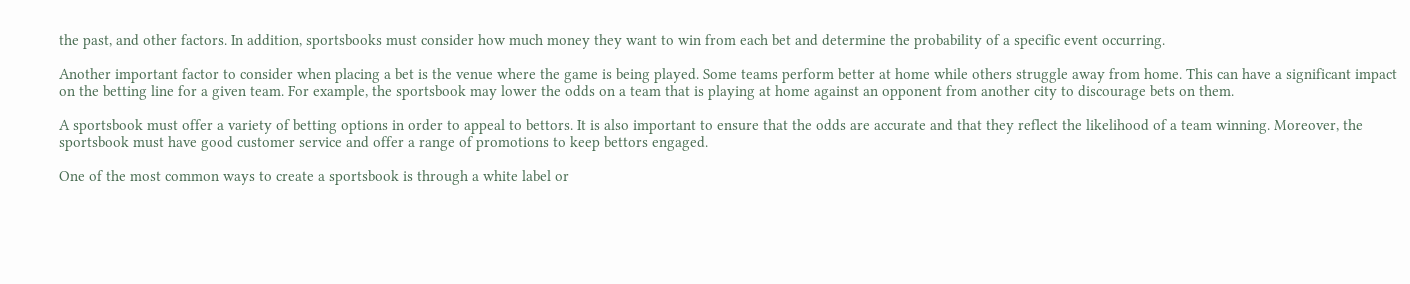the past, and other factors. In addition, sportsbooks must consider how much money they want to win from each bet and determine the probability of a specific event occurring.

Another important factor to consider when placing a bet is the venue where the game is being played. Some teams perform better at home while others struggle away from home. This can have a significant impact on the betting line for a given team. For example, the sportsbook may lower the odds on a team that is playing at home against an opponent from another city to discourage bets on them.

A sportsbook must offer a variety of betting options in order to appeal to bettors. It is also important to ensure that the odds are accurate and that they reflect the likelihood of a team winning. Moreover, the sportsbook must have good customer service and offer a range of promotions to keep bettors engaged.

One of the most common ways to create a sportsbook is through a white label or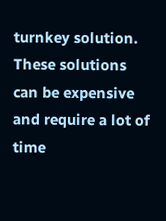turnkey solution. These solutions can be expensive and require a lot of time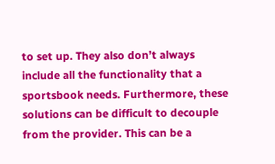to set up. They also don’t always include all the functionality that a sportsbook needs. Furthermore, these solutions can be difficult to decouple from the provider. This can be a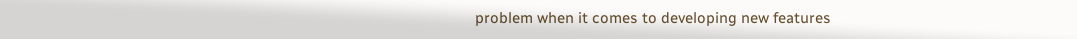problem when it comes to developing new features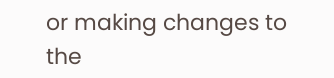or making changes to the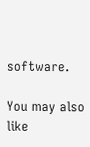software.

You may also like